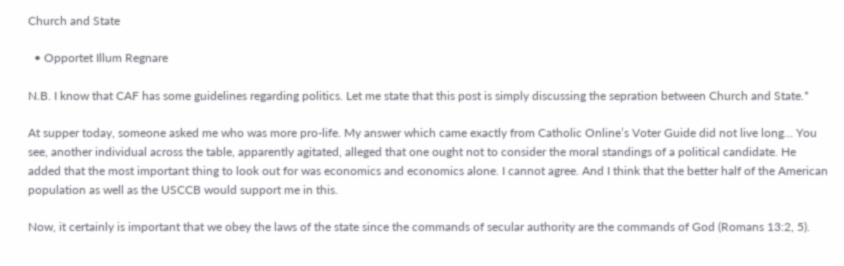Church and State

  • Opportet Illum Regnare

N.B. I know that CAF has some guidelines regarding politics. Let me state that this post is simply discussing the sepration between Church and State.*

At supper today, someone asked me who was more pro-life. My answer which came exactly from Catholic Online’s Voter Guide did not live long… You see, another individual across the table, apparently agitated, alleged that one ought not to consider the moral standings of a political candidate. He added that the most important thing to look out for was economics and economics alone. I cannot agree. And I think that the better half of the American population as well as the USCCB would support me in this.

Now, it certainly is important that we obey the laws of the state since the commands of secular authority are the commands of God (Romans 13:2, 5).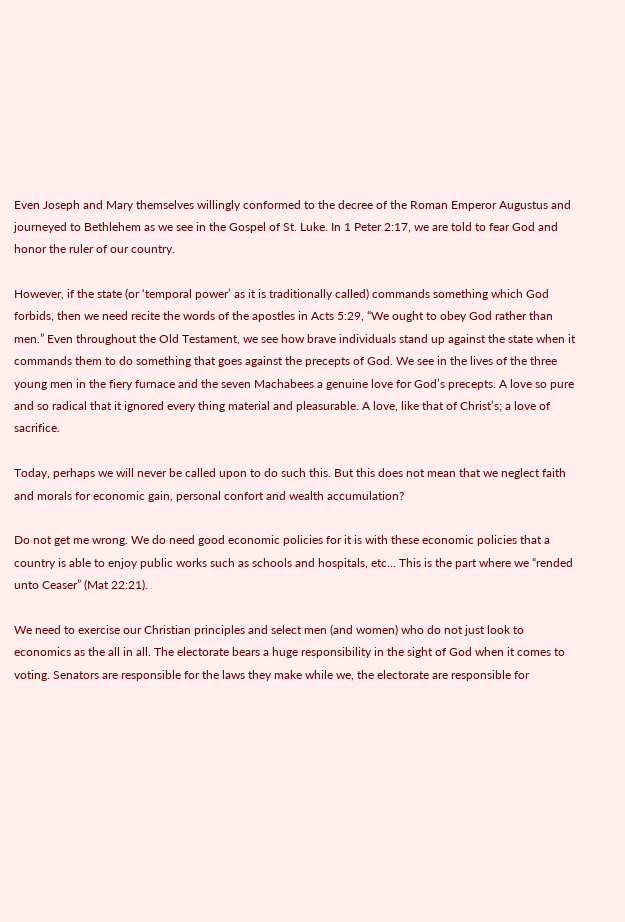Even Joseph and Mary themselves willingly conformed to the decree of the Roman Emperor Augustus and journeyed to Bethlehem as we see in the Gospel of St. Luke. In 1 Peter 2:17, we are told to fear God and honor the ruler of our country.

However, if the state (or ‘temporal power’ as it is traditionally called) commands something which God forbids, then we need recite the words of the apostles in Acts 5:29, “We ought to obey God rather than men.” Even throughout the Old Testament, we see how brave individuals stand up against the state when it commands them to do something that goes against the precepts of God. We see in the lives of the three young men in the fiery furnace and the seven Machabees a genuine love for God’s precepts. A love so pure and so radical that it ignored every thing material and pleasurable. A love, like that of Christ’s; a love of sacrifice.

Today, perhaps we will never be called upon to do such this. But this does not mean that we neglect faith and morals for economic gain, personal confort and wealth accumulation?

Do not get me wrong. We do need good economic policies for it is with these economic policies that a country is able to enjoy public works such as schools and hospitals, etc… This is the part where we “rended unto Ceaser” (Mat 22:21).

We need to exercise our Christian principles and select men (and women) who do not just look to economics as the all in all. The electorate bears a huge responsibility in the sight of God when it comes to voting. Senators are responsible for the laws they make while we, the electorate are responsible for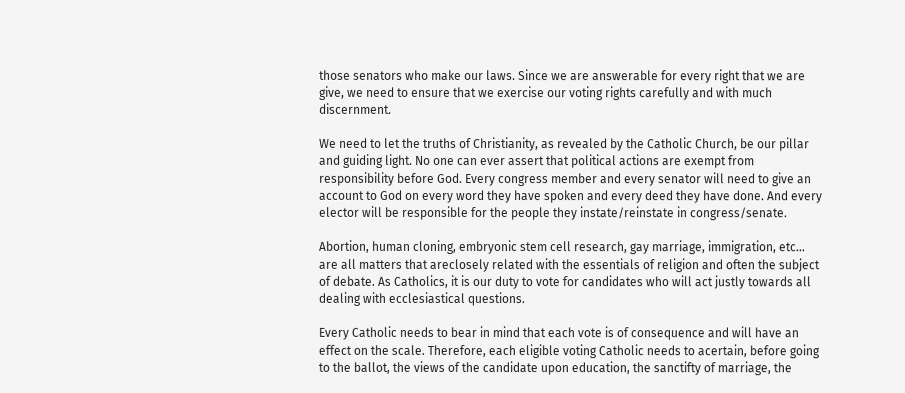those senators who make our laws. Since we are answerable for every right that we are give, we need to ensure that we exercise our voting rights carefully and with much discernment.

We need to let the truths of Christianity, as revealed by the Catholic Church, be our pillar and guiding light. No one can ever assert that political actions are exempt from responsibility before God. Every congress member and every senator will need to give an account to God on every word they have spoken and every deed they have done. And every elector will be responsible for the people they instate/reinstate in congress/senate.

Abortion, human cloning, embryonic stem cell research, gay marriage, immigration, etc… are all matters that areclosely related with the essentials of religion and often the subject of debate. As Catholics, it is our duty to vote for candidates who will act justly towards all dealing with ecclesiastical questions.

Every Catholic needs to bear in mind that each vote is of consequence and will have an effect on the scale. Therefore, each eligible voting Catholic needs to acertain, before going to the ballot, the views of the candidate upon education, the sanctifty of marriage, the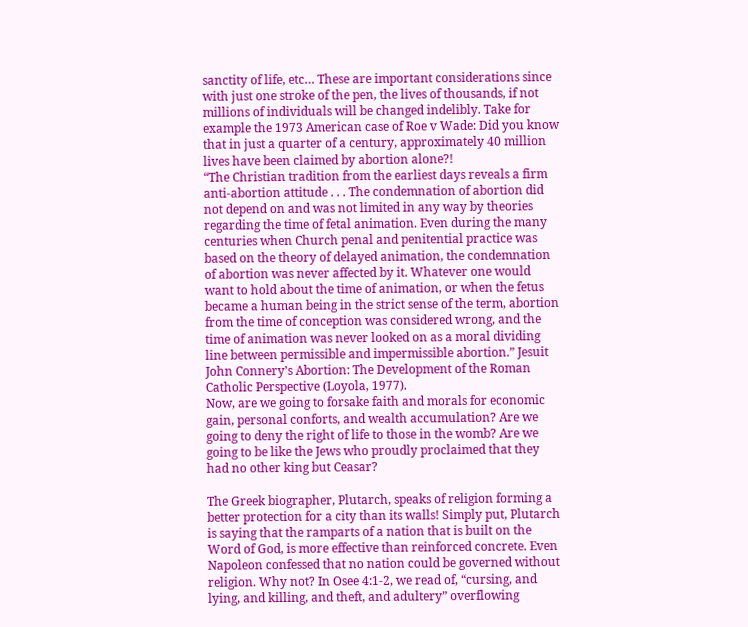sanctity of life, etc… These are important considerations since with just one stroke of the pen, the lives of thousands, if not millions of individuals will be changed indelibly. Take for example the 1973 American case of Roe v Wade: Did you know that in just a quarter of a century, approximately 40 million lives have been claimed by abortion alone?!
“The Christian tradition from the earliest days reveals a firm anti-abortion attitude . . . The condemnation of abortion did not depend on and was not limited in any way by theories regarding the time of fetal animation. Even during the many centuries when Church penal and penitential practice was based on the theory of delayed animation, the condemnation of abortion was never affected by it. Whatever one would want to hold about the time of animation, or when the fetus became a human being in the strict sense of the term, abortion from the time of conception was considered wrong, and the time of animation was never looked on as a moral dividing line between permissible and impermissible abortion.” Jesuit John Connery’s Abortion: The Development of the Roman Catholic Perspective (Loyola, 1977).
Now, are we going to forsake faith and morals for economic gain, personal conforts, and wealth accumulation? Are we going to deny the right of life to those in the womb? Are we going to be like the Jews who proudly proclaimed that they had no other king but Ceasar?

The Greek biographer, Plutarch, speaks of religion forming a better protection for a city than its walls! Simply put, Plutarch is saying that the ramparts of a nation that is built on the Word of God, is more effective than reinforced concrete. Even Napoleon confessed that no nation could be governed without religion. Why not? In Osee 4:1-2, we read of, “cursing, and lying, and killing, and theft, and adultery” overflowing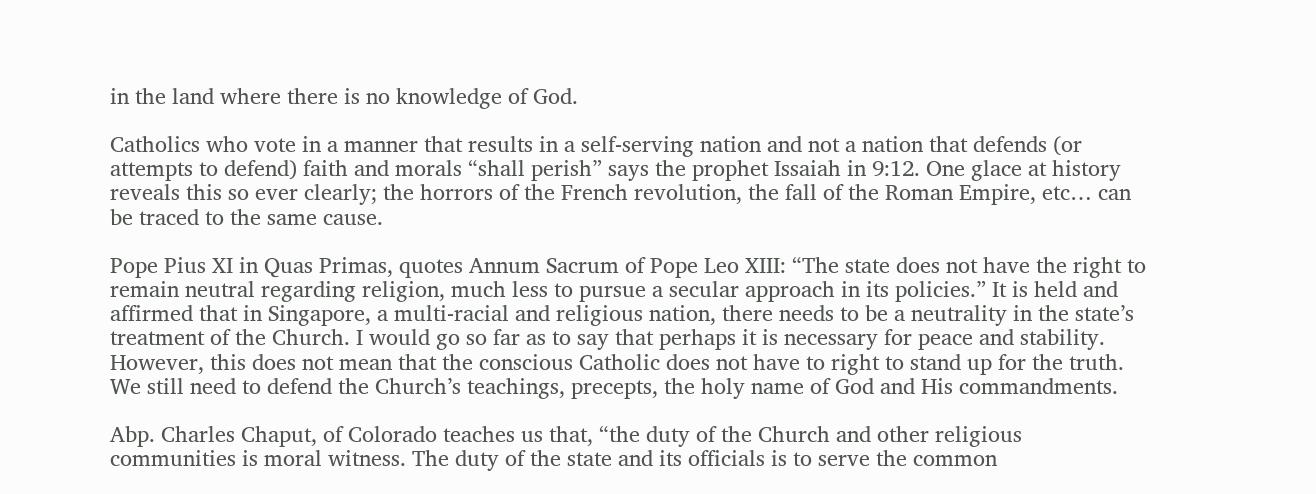in the land where there is no knowledge of God.

Catholics who vote in a manner that results in a self-serving nation and not a nation that defends (or attempts to defend) faith and morals “shall perish” says the prophet Issaiah in 9:12. One glace at history reveals this so ever clearly; the horrors of the French revolution, the fall of the Roman Empire, etc… can be traced to the same cause.

Pope Pius XI in Quas Primas, quotes Annum Sacrum of Pope Leo XIII: “The state does not have the right to remain neutral regarding religion, much less to pursue a secular approach in its policies.” It is held and affirmed that in Singapore, a multi-racial and religious nation, there needs to be a neutrality in the state’s treatment of the Church. I would go so far as to say that perhaps it is necessary for peace and stability. However, this does not mean that the conscious Catholic does not have to right to stand up for the truth. We still need to defend the Church’s teachings, precepts, the holy name of God and His commandments.

Abp. Charles Chaput, of Colorado teaches us that, “the duty of the Church and other religious communities is moral witness. The duty of the state and its officials is to serve the common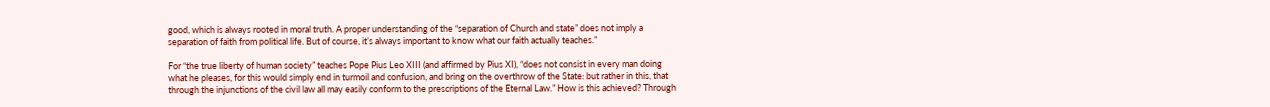good, which is always rooted in moral truth. A proper understanding of the “separation of Church and state” does not imply a separation of faith from political life. But of course, it’s always important to know what our faith actually teaches.”

For “the true liberty of human society” teaches Pope Pius Leo XIII (and affirmed by Pius XI), “does not consist in every man doing what he pleases, for this would simply end in turmoil and confusion, and bring on the overthrow of the State: but rather in this, that through the injunctions of the civil law all may easily conform to the prescriptions of the Eternal Law.” How is this achieved? Through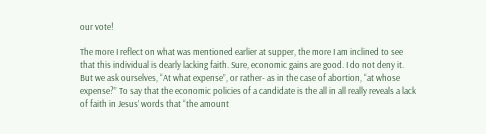our vote!

The more I reflect on what was mentioned earlier at supper, the more I am inclined to see that this individual is dearly lacking faith. Sure, economic gains are good. I do not deny it. But we ask ourselves, “At what expense”, or rather- as in the case of abortion, “at whose expense?” To say that the economic policies of a candidate is the all in all really reveals a lack of faith in Jesus’ words that “the amount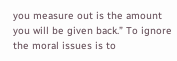you measure out is the amount you will be given back.” To ignore the moral issues is to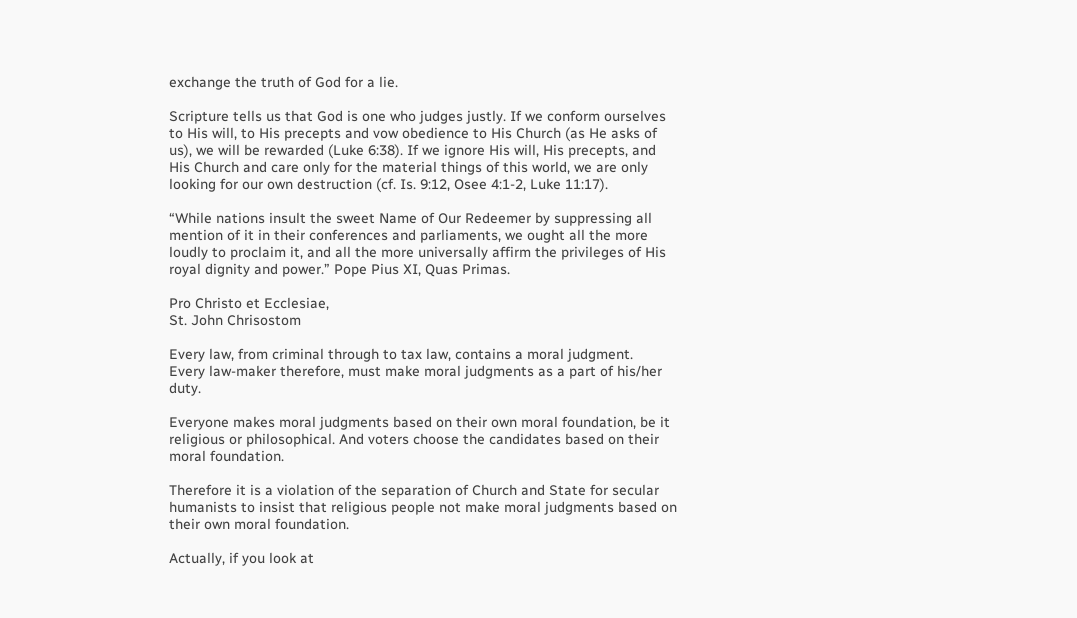exchange the truth of God for a lie.

Scripture tells us that God is one who judges justly. If we conform ourselves to His will, to His precepts and vow obedience to His Church (as He asks of us), we will be rewarded (Luke 6:38). If we ignore His will, His precepts, and His Church and care only for the material things of this world, we are only looking for our own destruction (cf. Is. 9:12, Osee 4:1-2, Luke 11:17).

“While nations insult the sweet Name of Our Redeemer by suppressing all mention of it in their conferences and parliaments, we ought all the more loudly to proclaim it, and all the more universally affirm the privileges of His royal dignity and power.” Pope Pius XI, Quas Primas.

Pro Christo et Ecclesiae,
St. John Chrisostom

Every law, from criminal through to tax law, contains a moral judgment.
Every law-maker therefore, must make moral judgments as a part of his/her duty.

Everyone makes moral judgments based on their own moral foundation, be it religious or philosophical. And voters choose the candidates based on their moral foundation.

Therefore it is a violation of the separation of Church and State for secular humanists to insist that religious people not make moral judgments based on their own moral foundation.

Actually, if you look at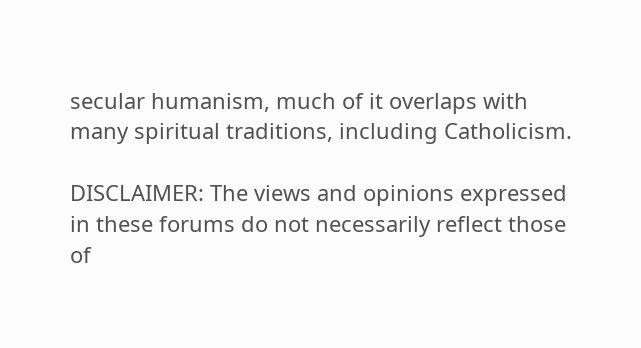secular humanism, much of it overlaps with many spiritual traditions, including Catholicism.

DISCLAIMER: The views and opinions expressed in these forums do not necessarily reflect those of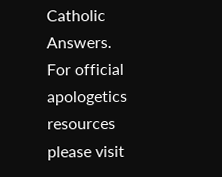Catholic Answers. For official apologetics resources please visit